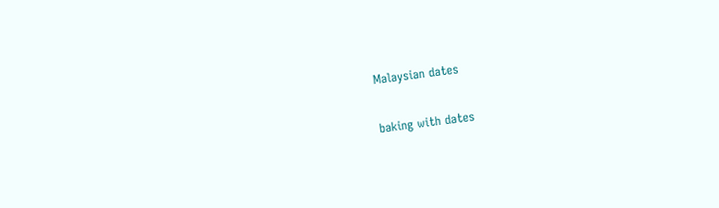Malaysian dates

baking with dates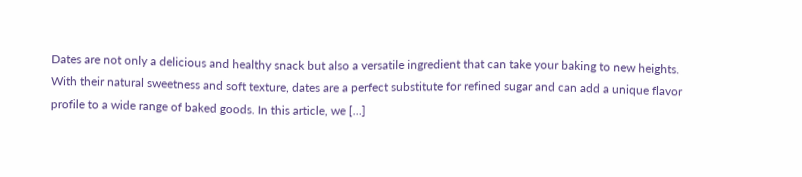Dates are not only a delicious and healthy snack but also a versatile ingredient that can take your baking to new heights. With their natural sweetness and soft texture, dates are a perfect substitute for refined sugar and can add a unique flavor profile to a wide range of baked goods. In this article, we […]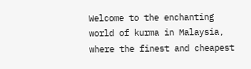Welcome to the enchanting world of kurma in Malaysia, where the finest and cheapest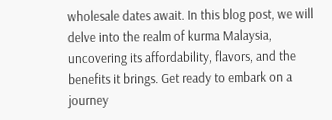wholesale dates await. In this blog post, we will delve into the realm of kurma Malaysia, uncovering its affordability, flavors, and the benefits it brings. Get ready to embark on a journey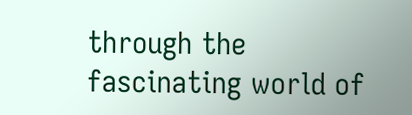through the fascinating world of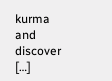kurma and discover […]